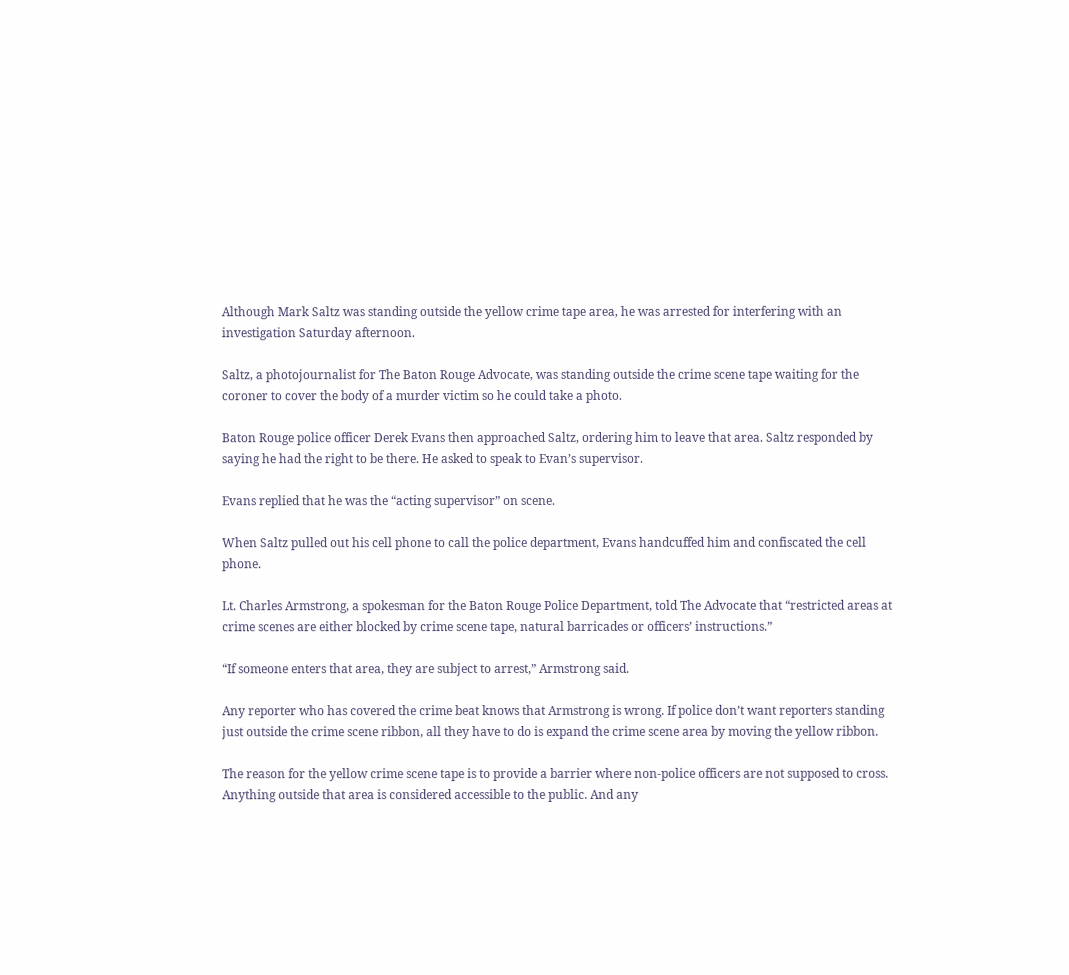Although Mark Saltz was standing outside the yellow crime tape area, he was arrested for interfering with an investigation Saturday afternoon.

Saltz, a photojournalist for The Baton Rouge Advocate, was standing outside the crime scene tape waiting for the coroner to cover the body of a murder victim so he could take a photo.

Baton Rouge police officer Derek Evans then approached Saltz, ordering him to leave that area. Saltz responded by saying he had the right to be there. He asked to speak to Evan’s supervisor.

Evans replied that he was the “acting supervisor” on scene.

When Saltz pulled out his cell phone to call the police department, Evans handcuffed him and confiscated the cell phone.

Lt. Charles Armstrong, a spokesman for the Baton Rouge Police Department, told The Advocate that “restricted areas at crime scenes are either blocked by crime scene tape, natural barricades or officers’ instructions.”

“If someone enters that area, they are subject to arrest,” Armstrong said.

Any reporter who has covered the crime beat knows that Armstrong is wrong. If police don’t want reporters standing just outside the crime scene ribbon, all they have to do is expand the crime scene area by moving the yellow ribbon.

The reason for the yellow crime scene tape is to provide a barrier where non-police officers are not supposed to cross. Anything outside that area is considered accessible to the public. And any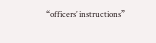“officers’ instructions”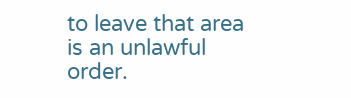to leave that area is an unlawful order.